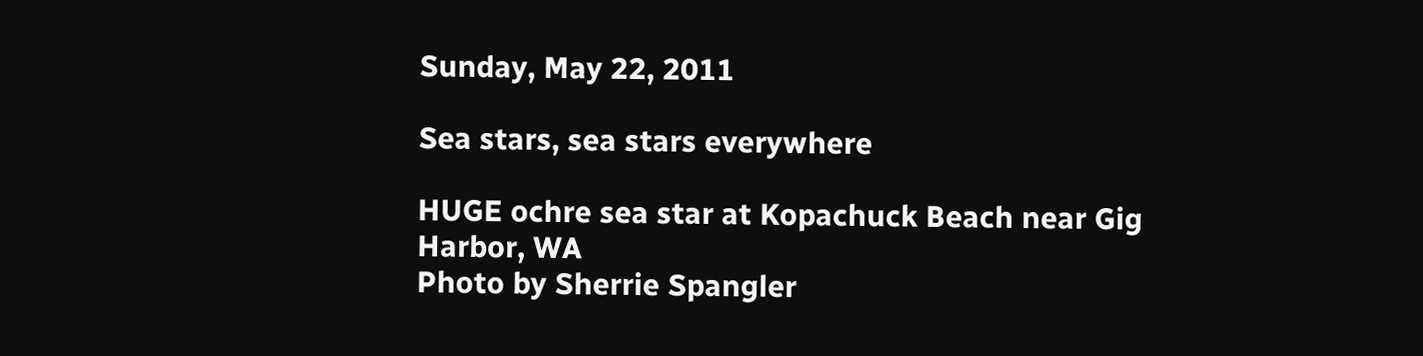Sunday, May 22, 2011

Sea stars, sea stars everywhere

HUGE ochre sea star at Kopachuck Beach near Gig Harbor, WA
Photo by Sherrie Spangler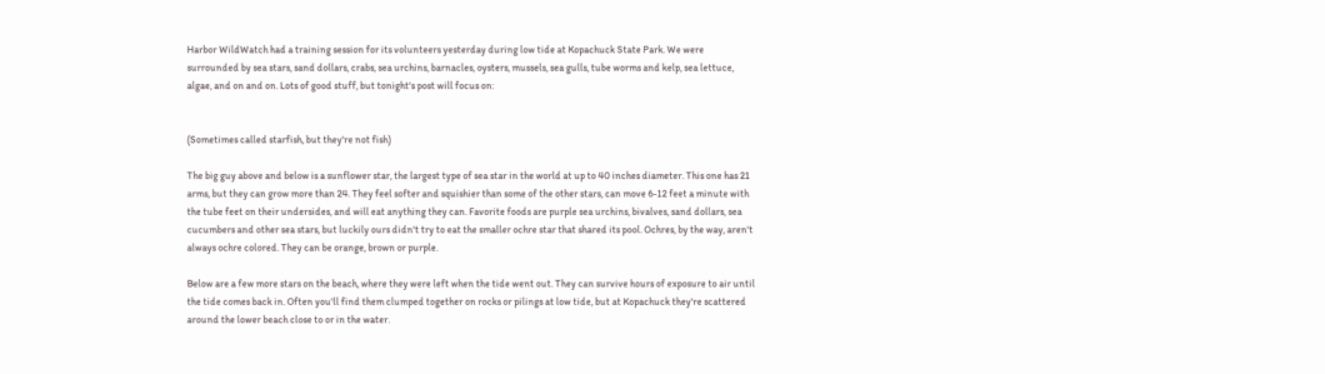Harbor WildWatch had a training session for its volunteers yesterday during low tide at Kopachuck State Park. We were surrounded by sea stars, sand dollars, crabs, sea urchins, barnacles, oysters, mussels, sea gulls, tube worms and kelp, sea lettuce, algae, and on and on. Lots of good stuff, but tonight's post will focus on:


(Sometimes called starfish, but they're not fish)

The big guy above and below is a sunflower star, the largest type of sea star in the world at up to 40 inches diameter. This one has 21 arms, but they can grow more than 24. They feel softer and squishier than some of the other stars, can move 6-12 feet a minute with the tube feet on their undersides, and will eat anything they can. Favorite foods are purple sea urchins, bivalves, sand dollars, sea cucumbers and other sea stars, but luckily ours didn't try to eat the smaller ochre star that shared its pool. Ochres, by the way, aren't always ochre colored. They can be orange, brown or purple.

Below are a few more stars on the beach, where they were left when the tide went out. They can survive hours of exposure to air until the tide comes back in. Often you'll find them clumped together on rocks or pilings at low tide, but at Kopachuck they're scattered around the lower beach close to or in the water.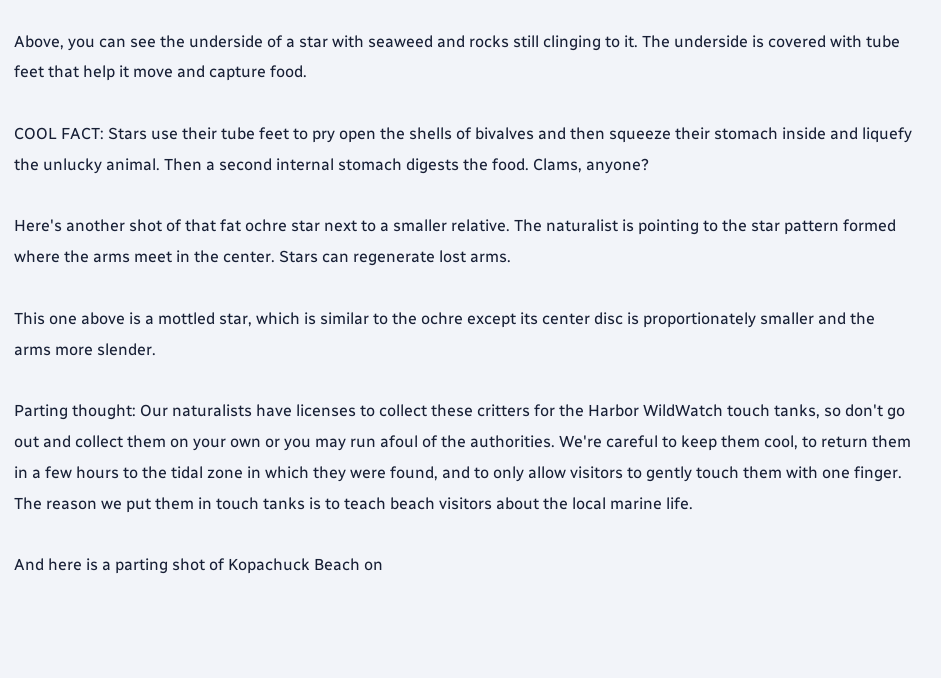Above, you can see the underside of a star with seaweed and rocks still clinging to it. The underside is covered with tube feet that help it move and capture food.

COOL FACT: Stars use their tube feet to pry open the shells of bivalves and then squeeze their stomach inside and liquefy the unlucky animal. Then a second internal stomach digests the food. Clams, anyone?

Here's another shot of that fat ochre star next to a smaller relative. The naturalist is pointing to the star pattern formed where the arms meet in the center. Stars can regenerate lost arms.

This one above is a mottled star, which is similar to the ochre except its center disc is proportionately smaller and the arms more slender.

Parting thought: Our naturalists have licenses to collect these critters for the Harbor WildWatch touch tanks, so don't go out and collect them on your own or you may run afoul of the authorities. We're careful to keep them cool, to return them in a few hours to the tidal zone in which they were found, and to only allow visitors to gently touch them with one finger. The reason we put them in touch tanks is to teach beach visitors about the local marine life.

And here is a parting shot of Kopachuck Beach on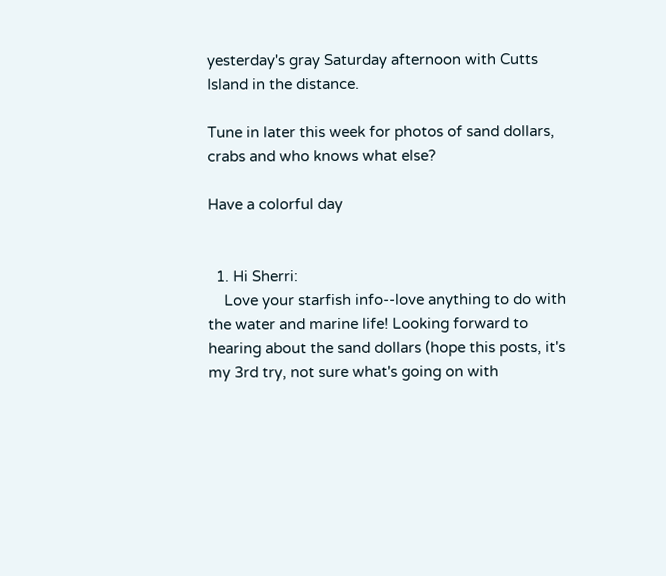yesterday's gray Saturday afternoon with Cutts Island in the distance.

Tune in later this week for photos of sand dollars, crabs and who knows what else?

Have a colorful day


  1. Hi Sherri:
    Love your starfish info--love anything to do with the water and marine life! Looking forward to hearing about the sand dollars (hope this posts, it's my 3rd try, not sure what's going on with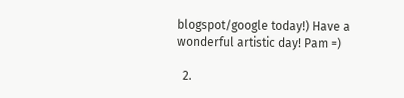blogspot/google today!) Have a wonderful artistic day! Pam =)

  2.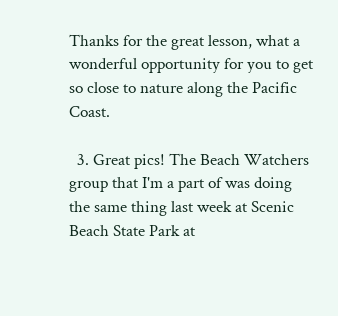Thanks for the great lesson, what a wonderful opportunity for you to get so close to nature along the Pacific Coast.

  3. Great pics! The Beach Watchers group that I'm a part of was doing the same thing last week at Scenic Beach State Park at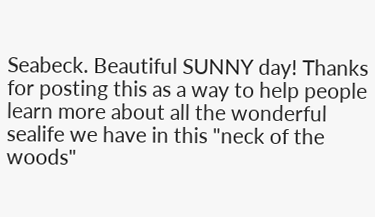Seabeck. Beautiful SUNNY day! Thanks for posting this as a way to help people learn more about all the wonderful sealife we have in this "neck of the woods"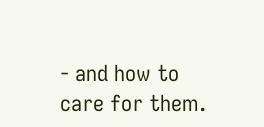- and how to care for them.